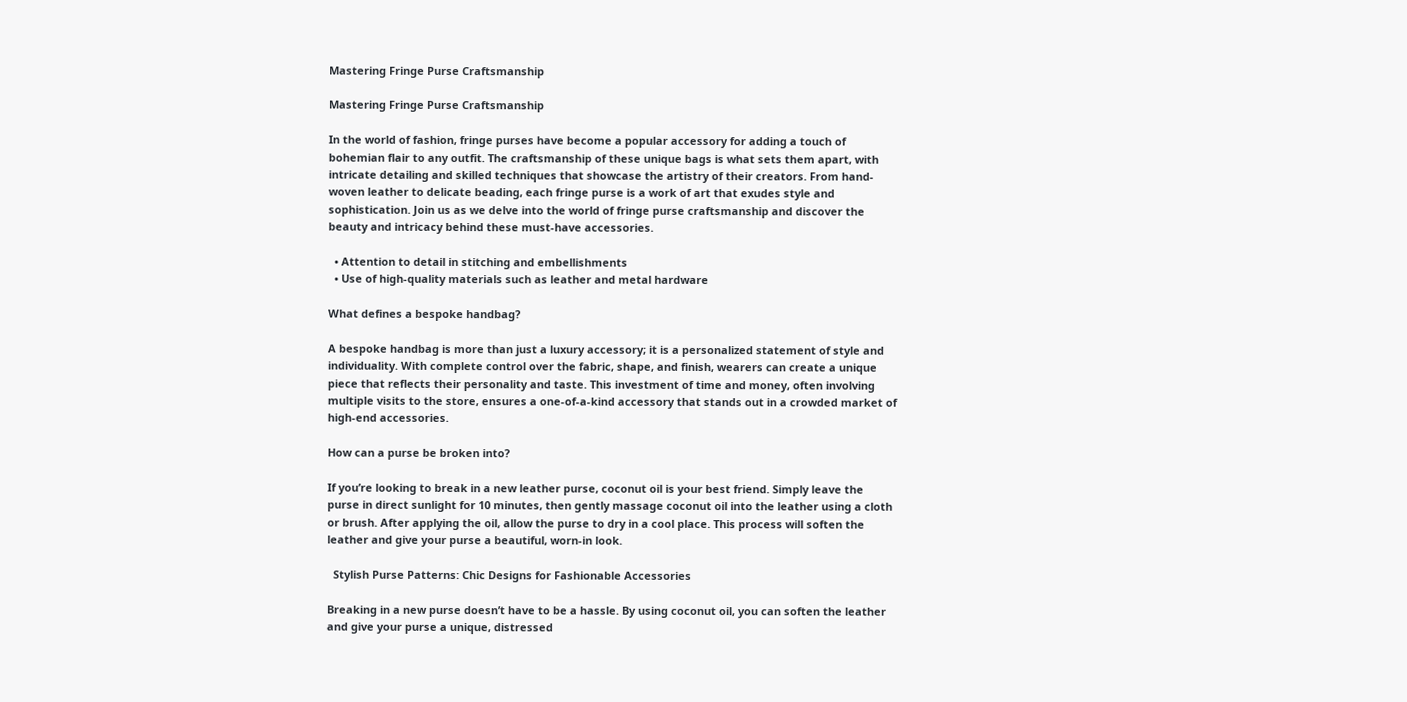Mastering Fringe Purse Craftsmanship

Mastering Fringe Purse Craftsmanship

In the world of fashion, fringe purses have become a popular accessory for adding a touch of bohemian flair to any outfit. The craftsmanship of these unique bags is what sets them apart, with intricate detailing and skilled techniques that showcase the artistry of their creators. From hand-woven leather to delicate beading, each fringe purse is a work of art that exudes style and sophistication. Join us as we delve into the world of fringe purse craftsmanship and discover the beauty and intricacy behind these must-have accessories.

  • Attention to detail in stitching and embellishments
  • Use of high-quality materials such as leather and metal hardware

What defines a bespoke handbag?

A bespoke handbag is more than just a luxury accessory; it is a personalized statement of style and individuality. With complete control over the fabric, shape, and finish, wearers can create a unique piece that reflects their personality and taste. This investment of time and money, often involving multiple visits to the store, ensures a one-of-a-kind accessory that stands out in a crowded market of high-end accessories.

How can a purse be broken into?

If you’re looking to break in a new leather purse, coconut oil is your best friend. Simply leave the purse in direct sunlight for 10 minutes, then gently massage coconut oil into the leather using a cloth or brush. After applying the oil, allow the purse to dry in a cool place. This process will soften the leather and give your purse a beautiful, worn-in look.

  Stylish Purse Patterns: Chic Designs for Fashionable Accessories

Breaking in a new purse doesn’t have to be a hassle. By using coconut oil, you can soften the leather and give your purse a unique, distressed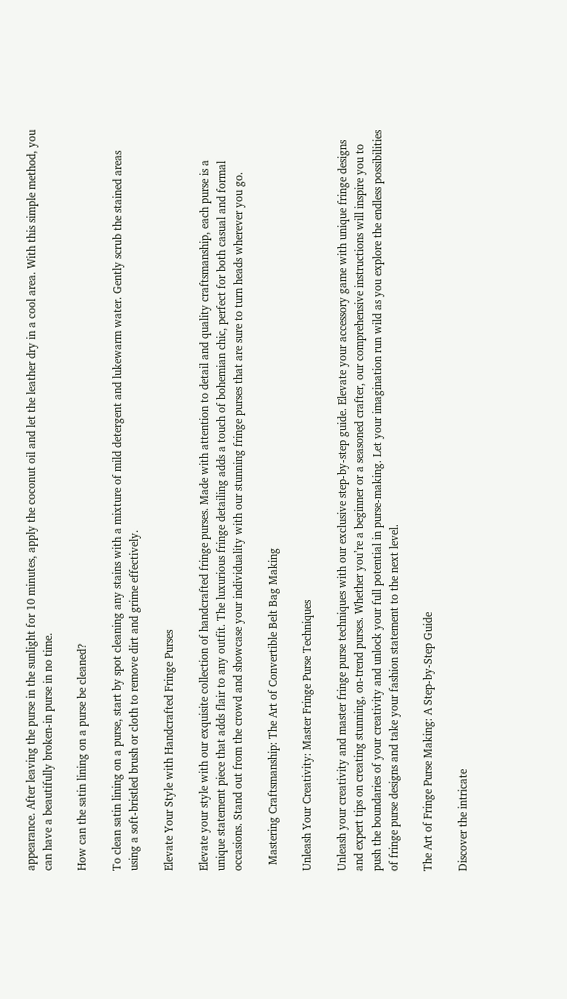appearance. After leaving the purse in the sunlight for 10 minutes, apply the coconut oil and let the leather dry in a cool area. With this simple method, you can have a beautifully broken-in purse in no time.

How can the satin lining on a purse be cleaned?

To clean satin lining on a purse, start by spot cleaning any stains with a mixture of mild detergent and lukewarm water. Gently scrub the stained areas using a soft-bristled brush or cloth to remove dirt and grime effectively.

Elevate Your Style with Handcrafted Fringe Purses

Elevate your style with our exquisite collection of handcrafted fringe purses. Made with attention to detail and quality craftsmanship, each purse is a unique statement piece that adds flair to any outfit. The luxurious fringe detailing adds a touch of bohemian chic, perfect for both casual and formal occasions. Stand out from the crowd and showcase your individuality with our stunning fringe purses that are sure to turn heads wherever you go.

  Mastering Craftsmanship: The Art of Convertible Belt Bag Making

Unleash Your Creativity: Master Fringe Purse Techniques

Unleash your creativity and master fringe purse techniques with our exclusive step-by-step guide. Elevate your accessory game with unique fringe designs and expert tips on creating stunning, on-trend purses. Whether you’re a beginner or a seasoned crafter, our comprehensive instructions will inspire you to push the boundaries of your creativity and unlock your full potential in purse-making. Let your imagination run wild as you explore the endless possibilities of fringe purse designs and take your fashion statement to the next level.

The Art of Fringe Purse Making: A Step-by-Step Guide

Discover the intricate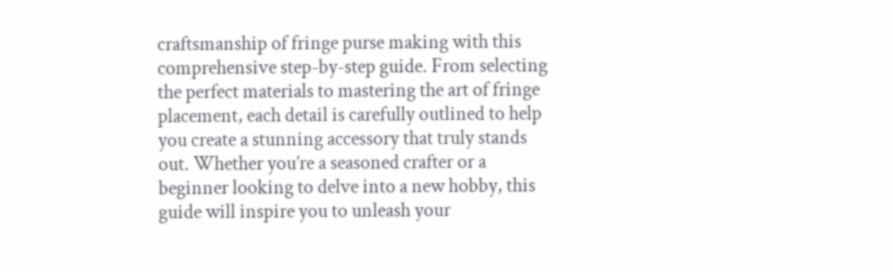craftsmanship of fringe purse making with this comprehensive step-by-step guide. From selecting the perfect materials to mastering the art of fringe placement, each detail is carefully outlined to help you create a stunning accessory that truly stands out. Whether you’re a seasoned crafter or a beginner looking to delve into a new hobby, this guide will inspire you to unleash your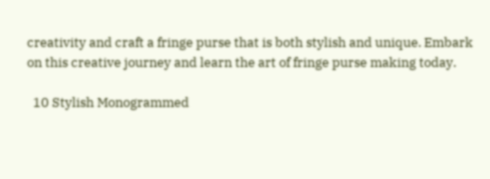creativity and craft a fringe purse that is both stylish and unique. Embark on this creative journey and learn the art of fringe purse making today.

  10 Stylish Monogrammed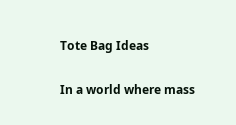Tote Bag Ideas

In a world where mass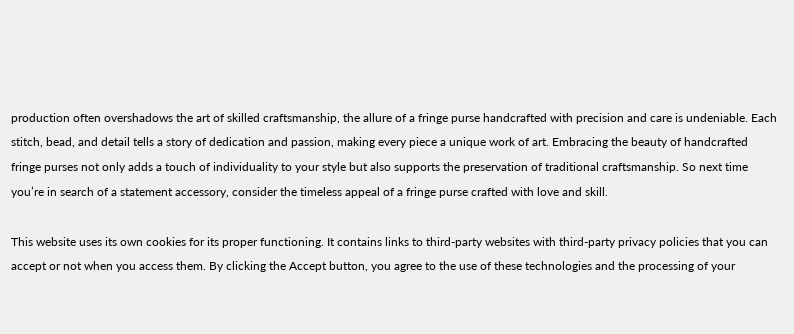production often overshadows the art of skilled craftsmanship, the allure of a fringe purse handcrafted with precision and care is undeniable. Each stitch, bead, and detail tells a story of dedication and passion, making every piece a unique work of art. Embracing the beauty of handcrafted fringe purses not only adds a touch of individuality to your style but also supports the preservation of traditional craftsmanship. So next time you’re in search of a statement accessory, consider the timeless appeal of a fringe purse crafted with love and skill.

This website uses its own cookies for its proper functioning. It contains links to third-party websites with third-party privacy policies that you can accept or not when you access them. By clicking the Accept button, you agree to the use of these technologies and the processing of your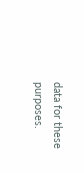data for these purposes.